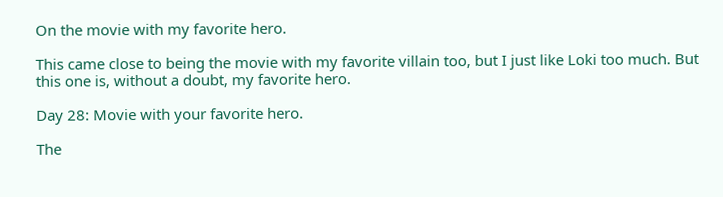On the movie with my favorite hero.

This came close to being the movie with my favorite villain too, but I just like Loki too much. But this one is, without a doubt, my favorite hero.

Day 28: Movie with your favorite hero.

The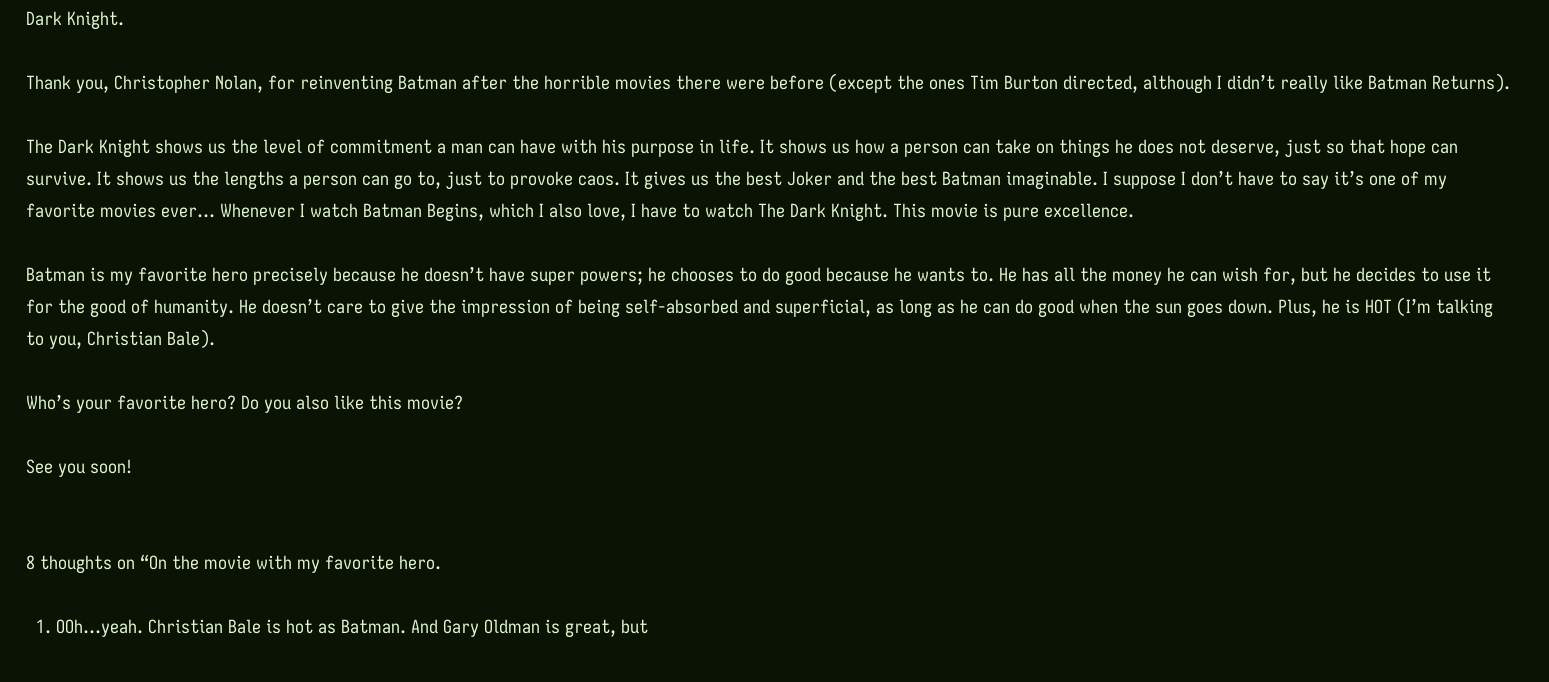Dark Knight.

Thank you, Christopher Nolan, for reinventing Batman after the horrible movies there were before (except the ones Tim Burton directed, although I didn’t really like Batman Returns).

The Dark Knight shows us the level of commitment a man can have with his purpose in life. It shows us how a person can take on things he does not deserve, just so that hope can survive. It shows us the lengths a person can go to, just to provoke caos. It gives us the best Joker and the best Batman imaginable. I suppose I don’t have to say it’s one of my favorite movies ever… Whenever I watch Batman Begins, which I also love, I have to watch The Dark Knight. This movie is pure excellence.

Batman is my favorite hero precisely because he doesn’t have super powers; he chooses to do good because he wants to. He has all the money he can wish for, but he decides to use it for the good of humanity. He doesn’t care to give the impression of being self-absorbed and superficial, as long as he can do good when the sun goes down. Plus, he is HOT (I’m talking to you, Christian Bale).

Who’s your favorite hero? Do you also like this movie?

See you soon!


8 thoughts on “On the movie with my favorite hero.

  1. OOh…yeah. Christian Bale is hot as Batman. And Gary Oldman is great, but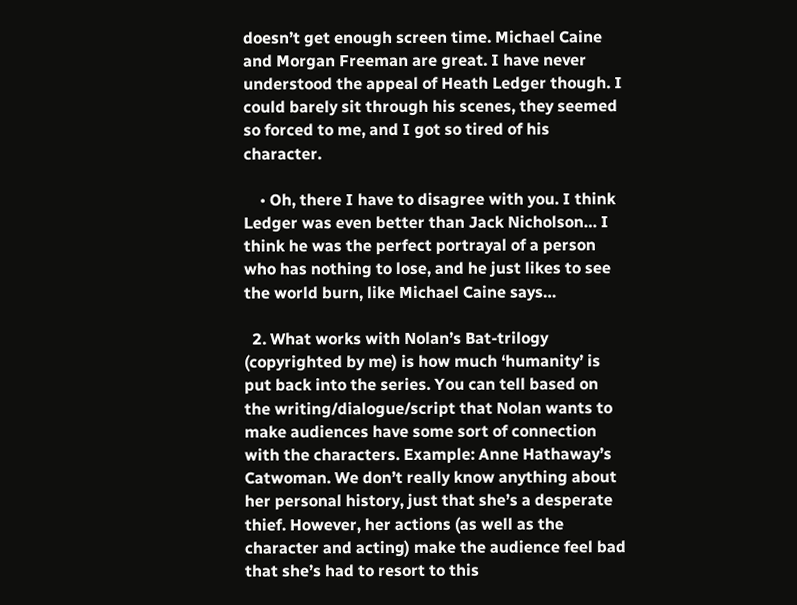doesn’t get enough screen time. Michael Caine and Morgan Freeman are great. I have never understood the appeal of Heath Ledger though. I could barely sit through his scenes, they seemed so forced to me, and I got so tired of his character.

    • Oh, there I have to disagree with you. I think Ledger was even better than Jack Nicholson… I think he was the perfect portrayal of a person who has nothing to lose, and he just likes to see the world burn, like Michael Caine says…

  2. What works with Nolan’s Bat-trilogy (copyrighted by me) is how much ‘humanity’ is put back into the series. You can tell based on the writing/dialogue/script that Nolan wants to make audiences have some sort of connection with the characters. Example: Anne Hathaway’s Catwoman. We don’t really know anything about her personal history, just that she’s a desperate thief. However, her actions (as well as the character and acting) make the audience feel bad that she’s had to resort to this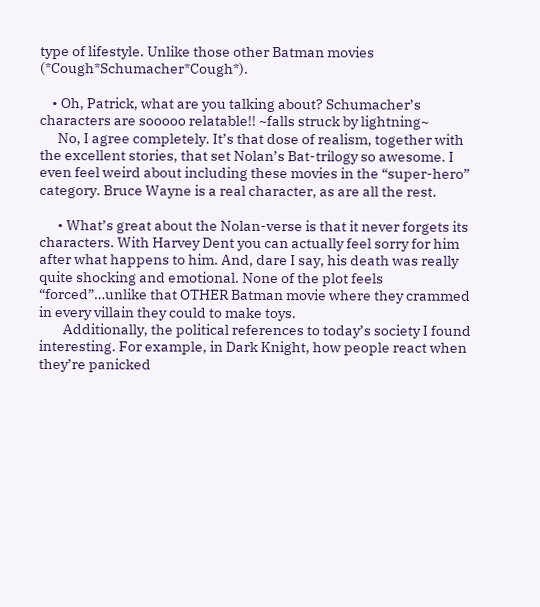type of lifestyle. Unlike those other Batman movies (*Cough*Schumacher*Cough*).

    • Oh, Patrick, what are you talking about? Schumacher’s characters are sooooo relatable!! ~falls struck by lightning~
      No, I agree completely. It’s that dose of realism, together with the excellent stories, that set Nolan’s Bat-trilogy so awesome. I even feel weird about including these movies in the “super-hero” category. Bruce Wayne is a real character, as are all the rest.

      • What’s great about the Nolan-verse is that it never forgets its characters. With Harvey Dent you can actually feel sorry for him after what happens to him. And, dare I say, his death was really quite shocking and emotional. None of the plot feels “forced”…unlike that OTHER Batman movie where they crammed in every villain they could to make toys.
        Additionally, the political references to today’s society I found interesting. For example, in Dark Knight, how people react when they’re panicked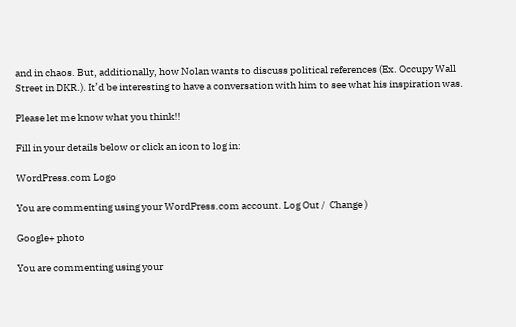and in chaos. But, additionally, how Nolan wants to discuss political references (Ex. Occupy Wall Street in DKR.). It’d be interesting to have a conversation with him to see what his inspiration was.

Please let me know what you think!!

Fill in your details below or click an icon to log in:

WordPress.com Logo

You are commenting using your WordPress.com account. Log Out /  Change )

Google+ photo

You are commenting using your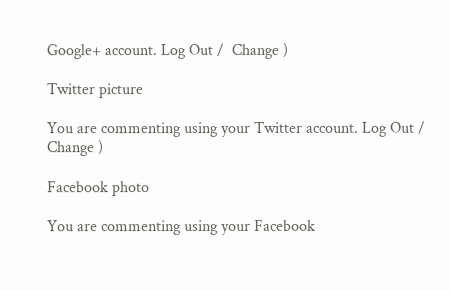Google+ account. Log Out /  Change )

Twitter picture

You are commenting using your Twitter account. Log Out /  Change )

Facebook photo

You are commenting using your Facebook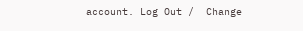account. Log Out /  Change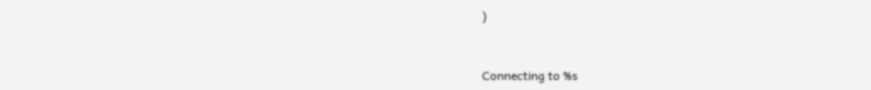)


Connecting to %s